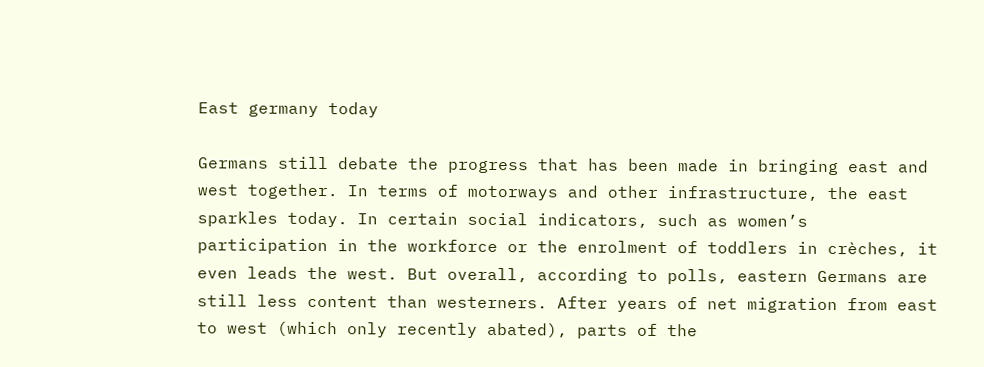East germany today

Germans still debate the progress that has been made in bringing east and west together. In terms of motorways and other infrastructure, the east sparkles today. In certain social indicators, such as women’s participation in the workforce or the enrolment of toddlers in crèches, it even leads the west. But overall, according to polls, eastern Germans are still less content than westerners. After years of net migration from east to west (which only recently abated), parts of the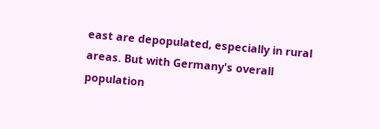east are depopulated, especially in rural areas. But with Germany's overall population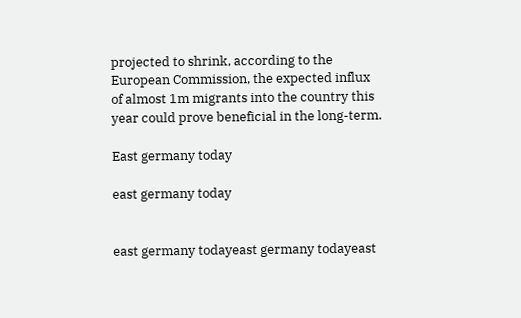projected to shrink, according to the European Commission, the expected influx of almost 1m migrants into the country this year could prove beneficial in the long-term.

East germany today

east germany today


east germany todayeast germany todayeast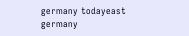germany todayeast germany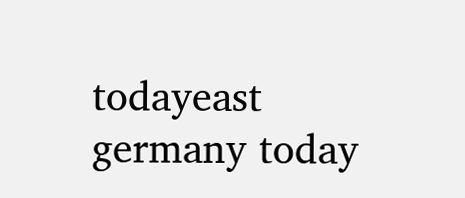todayeast germany today